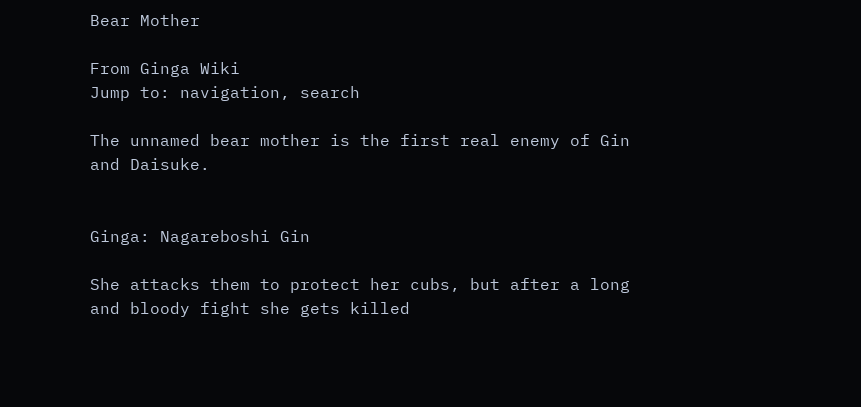Bear Mother

From Ginga Wiki
Jump to: navigation, search

The unnamed bear mother is the first real enemy of Gin and Daisuke.


Ginga: Nagareboshi Gin

She attacks them to protect her cubs, but after a long and bloody fight she gets killed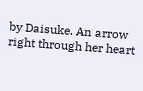by Daisuke. An arrow right through her heart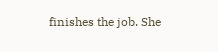finishes the job. She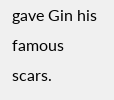gave Gin his famous scars.